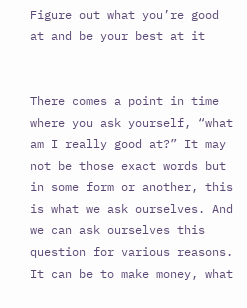Figure out what you’re good at and be your best at it


There comes a point in time where you ask yourself, “what am I really good at?” It may not be those exact words but in some form or another, this is what we ask ourselves. And we can ask ourselves this question for various reasons. It can be to make money, what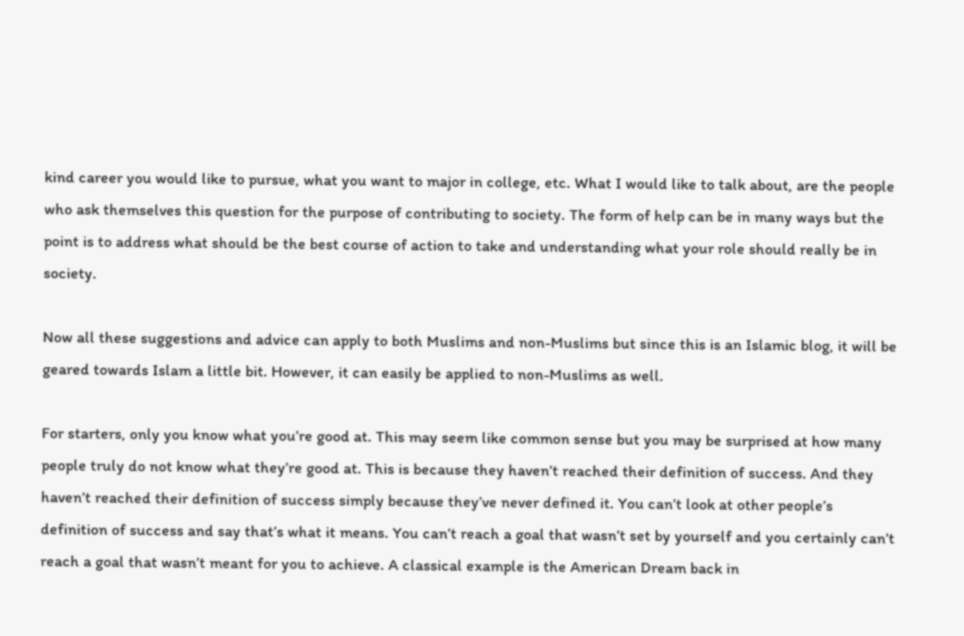kind career you would like to pursue, what you want to major in college, etc. What I would like to talk about, are the people who ask themselves this question for the purpose of contributing to society. The form of help can be in many ways but the point is to address what should be the best course of action to take and understanding what your role should really be in society.

Now all these suggestions and advice can apply to both Muslims and non-Muslims but since this is an Islamic blog, it will be geared towards Islam a little bit. However, it can easily be applied to non-Muslims as well.

For starters, only you know what you’re good at. This may seem like common sense but you may be surprised at how many people truly do not know what they’re good at. This is because they haven’t reached their definition of success. And they haven’t reached their definition of success simply because they’ve never defined it. You can’t look at other people’s definition of success and say that’s what it means. You can’t reach a goal that wasn’t set by yourself and you certainly can’t reach a goal that wasn’t meant for you to achieve. A classical example is the American Dream back in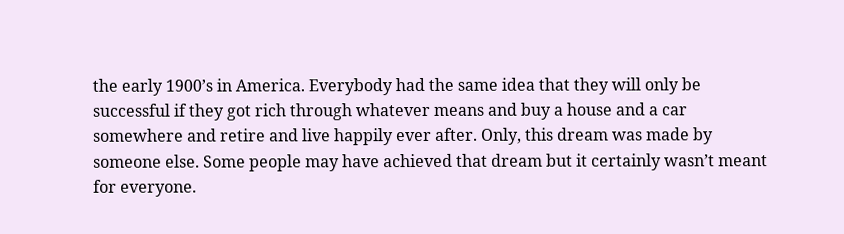the early 1900’s in America. Everybody had the same idea that they will only be successful if they got rich through whatever means and buy a house and a car somewhere and retire and live happily ever after. Only, this dream was made by someone else. Some people may have achieved that dream but it certainly wasn’t meant for everyone.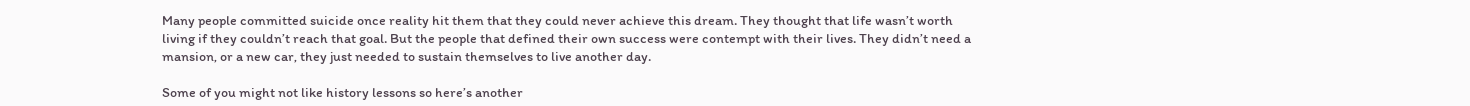Many people committed suicide once reality hit them that they could never achieve this dream. They thought that life wasn’t worth living if they couldn’t reach that goal. But the people that defined their own success were contempt with their lives. They didn’t need a mansion, or a new car, they just needed to sustain themselves to live another day.

Some of you might not like history lessons so here’s another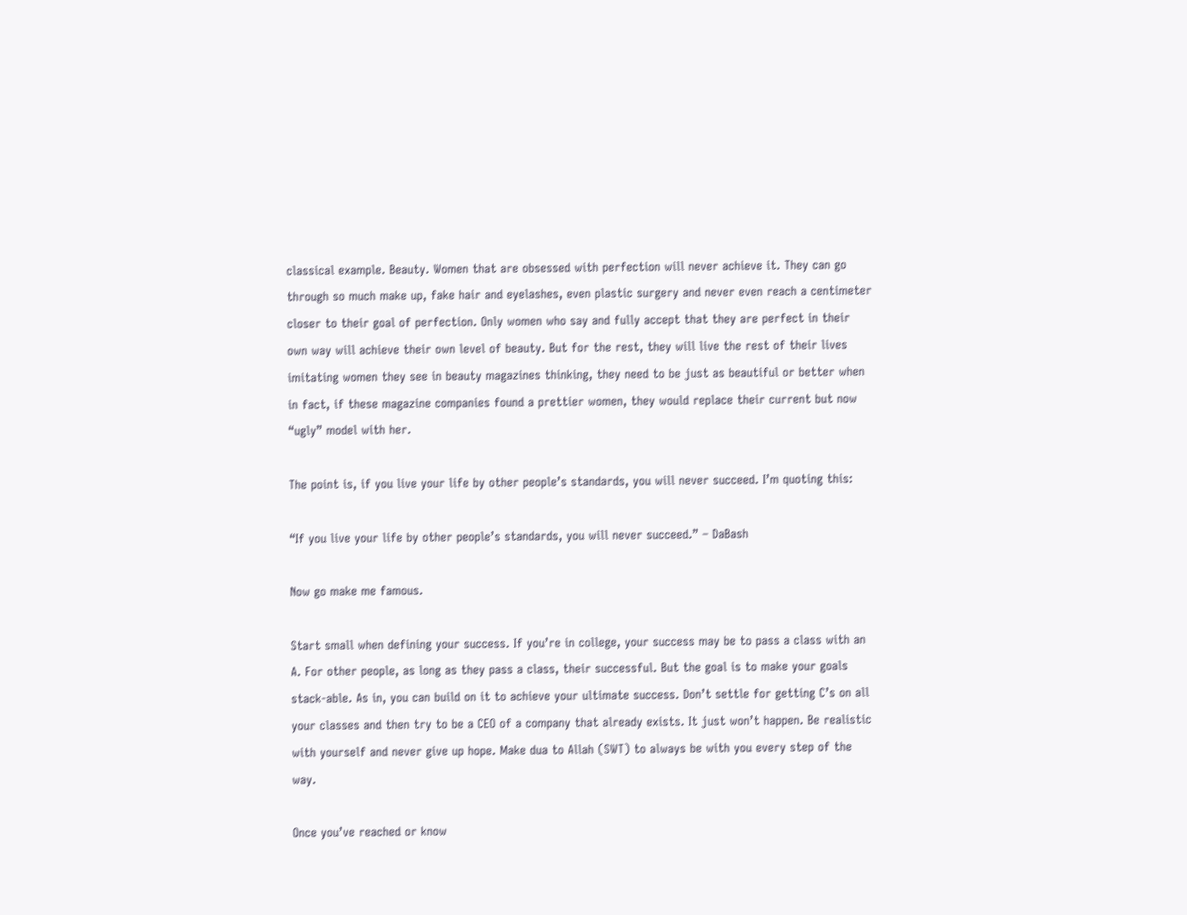classical example. Beauty. Women that are obsessed with perfection will never achieve it. They can go through so much make up, fake hair and eyelashes, even plastic surgery and never even reach a centimeter closer to their goal of perfection. Only women who say and fully accept that they are perfect in their own way will achieve their own level of beauty. But for the rest, they will live the rest of their lives imitating women they see in beauty magazines thinking, they need to be just as beautiful or better when in fact, if these magazine companies found a prettier women, they would replace their current but now “ugly” model with her.

The point is, if you live your life by other people’s standards, you will never succeed. I’m quoting this:

“If you live your life by other people’s standards, you will never succeed.” – DaBash

Now go make me famous.

Start small when defining your success. If you’re in college, your success may be to pass a class with an A. For other people, as long as they pass a class, their successful. But the goal is to make your goals stack-able. As in, you can build on it to achieve your ultimate success. Don’t settle for getting C’s on all your classes and then try to be a CEO of a company that already exists. It just won’t happen. Be realistic with yourself and never give up hope. Make dua to Allah (SWT) to always be with you every step of the way.

Once you’ve reached or know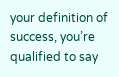your definition of success, you’re qualified to say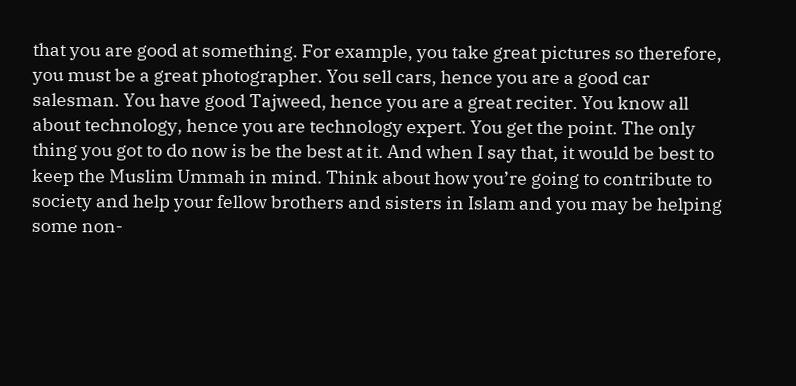that you are good at something. For example, you take great pictures so therefore, you must be a great photographer. You sell cars, hence you are a good car salesman. You have good Tajweed, hence you are a great reciter. You know all about technology, hence you are technology expert. You get the point. The only thing you got to do now is be the best at it. And when I say that, it would be best to keep the Muslim Ummah in mind. Think about how you’re going to contribute to society and help your fellow brothers and sisters in Islam and you may be helping some non-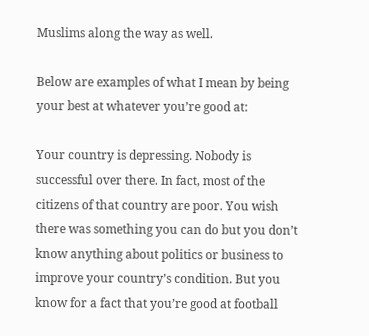Muslims along the way as well.

Below are examples of what I mean by being your best at whatever you’re good at:

Your country is depressing. Nobody is successful over there. In fact, most of the citizens of that country are poor. You wish there was something you can do but you don’t know anything about politics or business to improve your country’s condition. But you know for a fact that you’re good at football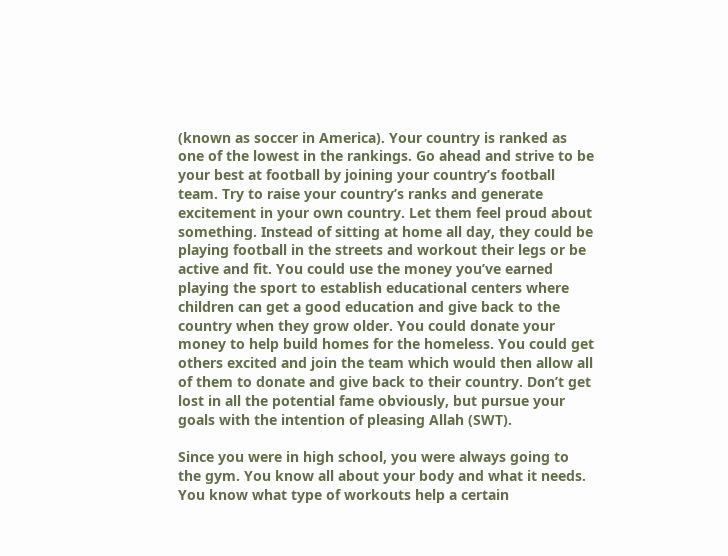(known as soccer in America). Your country is ranked as one of the lowest in the rankings. Go ahead and strive to be your best at football by joining your country’s football team. Try to raise your country’s ranks and generate excitement in your own country. Let them feel proud about something. Instead of sitting at home all day, they could be playing football in the streets and workout their legs or be active and fit. You could use the money you’ve earned playing the sport to establish educational centers where children can get a good education and give back to the country when they grow older. You could donate your money to help build homes for the homeless. You could get others excited and join the team which would then allow all of them to donate and give back to their country. Don’t get lost in all the potential fame obviously, but pursue your goals with the intention of pleasing Allah (SWT).

Since you were in high school, you were always going to the gym. You know all about your body and what it needs. You know what type of workouts help a certain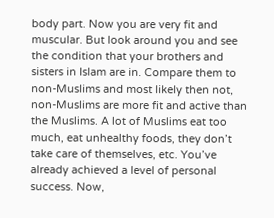body part. Now you are very fit and muscular. But look around you and see the condition that your brothers and sisters in Islam are in. Compare them to non-Muslims and most likely then not, non-Muslims are more fit and active than the Muslims. A lot of Muslims eat too much, eat unhealthy foods, they don’t take care of themselves, etc. You’ve already achieved a level of personal success. Now,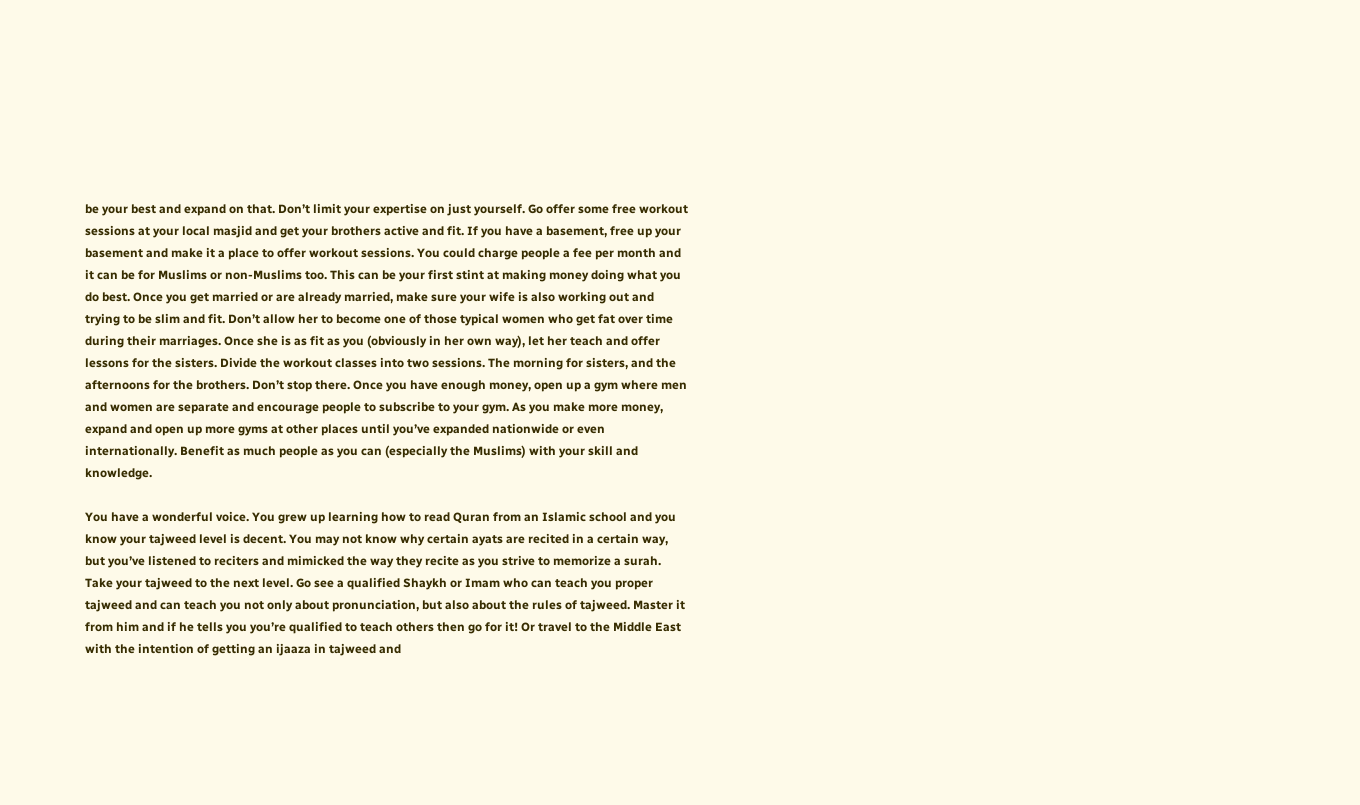be your best and expand on that. Don’t limit your expertise on just yourself. Go offer some free workout sessions at your local masjid and get your brothers active and fit. If you have a basement, free up your basement and make it a place to offer workout sessions. You could charge people a fee per month and it can be for Muslims or non-Muslims too. This can be your first stint at making money doing what you do best. Once you get married or are already married, make sure your wife is also working out and trying to be slim and fit. Don’t allow her to become one of those typical women who get fat over time during their marriages. Once she is as fit as you (obviously in her own way), let her teach and offer lessons for the sisters. Divide the workout classes into two sessions. The morning for sisters, and the afternoons for the brothers. Don’t stop there. Once you have enough money, open up a gym where men and women are separate and encourage people to subscribe to your gym. As you make more money, expand and open up more gyms at other places until you’ve expanded nationwide or even internationally. Benefit as much people as you can (especially the Muslims) with your skill and knowledge.

You have a wonderful voice. You grew up learning how to read Quran from an Islamic school and you know your tajweed level is decent. You may not know why certain ayats are recited in a certain way, but you’ve listened to reciters and mimicked the way they recite as you strive to memorize a surah. Take your tajweed to the next level. Go see a qualified Shaykh or Imam who can teach you proper tajweed and can teach you not only about pronunciation, but also about the rules of tajweed. Master it from him and if he tells you you’re qualified to teach others then go for it! Or travel to the Middle East with the intention of getting an ijaaza in tajweed and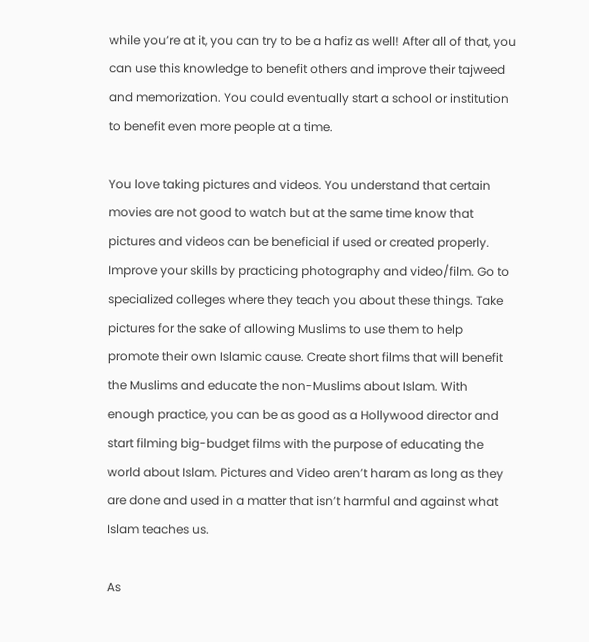while you’re at it, you can try to be a hafiz as well! After all of that, you can use this knowledge to benefit others and improve their tajweed and memorization. You could eventually start a school or institution to benefit even more people at a time.

You love taking pictures and videos. You understand that certain movies are not good to watch but at the same time know that pictures and videos can be beneficial if used or created properly. Improve your skills by practicing photography and video/film. Go to specialized colleges where they teach you about these things. Take pictures for the sake of allowing Muslims to use them to help promote their own Islamic cause. Create short films that will benefit the Muslims and educate the non-Muslims about Islam. With enough practice, you can be as good as a Hollywood director and start filming big-budget films with the purpose of educating the world about Islam. Pictures and Video aren’t haram as long as they are done and used in a matter that isn’t harmful and against what Islam teaches us.

As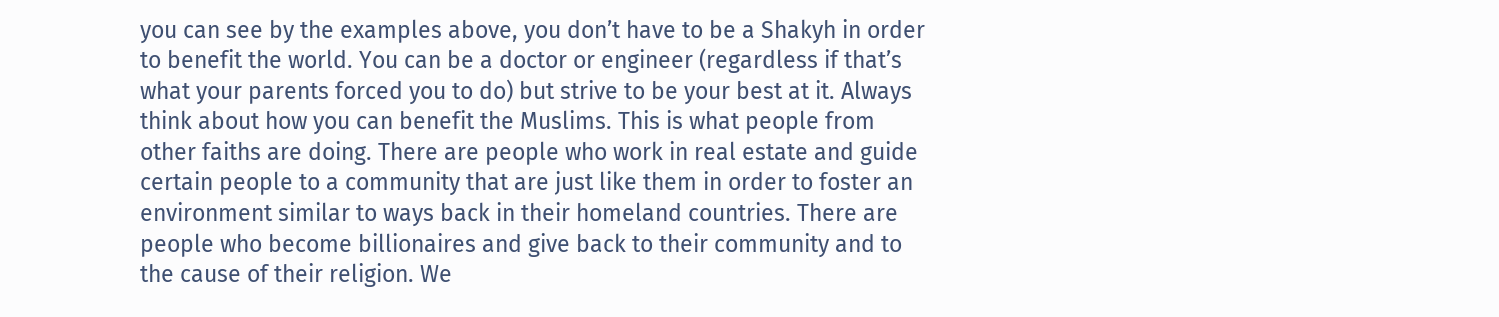you can see by the examples above, you don’t have to be a Shakyh in order to benefit the world. You can be a doctor or engineer (regardless if that’s what your parents forced you to do) but strive to be your best at it. Always think about how you can benefit the Muslims. This is what people from other faiths are doing. There are people who work in real estate and guide certain people to a community that are just like them in order to foster an environment similar to ways back in their homeland countries. There are people who become billionaires and give back to their community and to the cause of their religion. We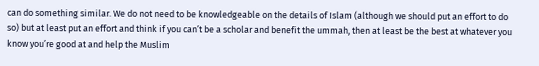can do something similar. We do not need to be knowledgeable on the details of Islam (although we should put an effort to do so) but at least put an effort and think if you can’t be a scholar and benefit the ummah, then at least be the best at whatever you know you’re good at and help the Muslim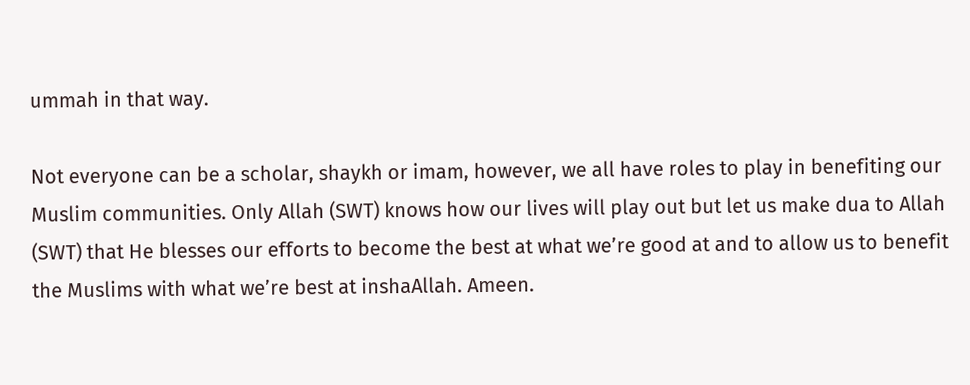ummah in that way.

Not everyone can be a scholar, shaykh or imam, however, we all have roles to play in benefiting our Muslim communities. Only Allah (SWT) knows how our lives will play out but let us make dua to Allah (SWT) that He blesses our efforts to become the best at what we’re good at and to allow us to benefit the Muslims with what we’re best at inshaAllah. Ameen.